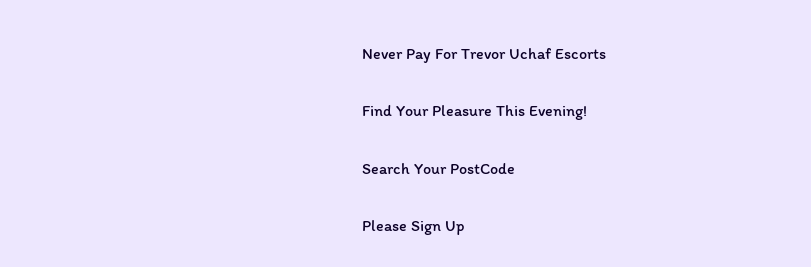Never Pay For Trevor Uchaf Escorts

Find Your Pleasure This Evening!

Search Your PostCode

Please Sign Up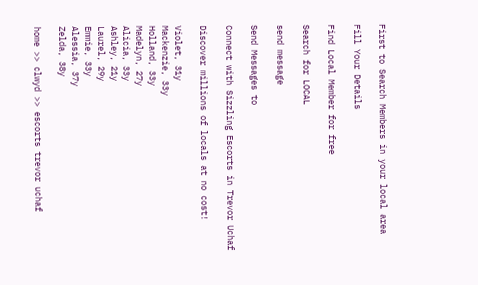First to Search Members in your local area

Fill Your Details

Find Local Member for free

Search for LOCAL

send message

Send Messages to

Connect with Sizzling Escorts in Trevor Uchaf

Discover millions of locals at no cost!

Violet, 31y
Mackenzie, 33y
Holland, 33y
Madelyn, 27y
Alicia, 33y
Ashley, 21y
Laurel, 29y
Emmie, 33y
Alessia, 37y
Zelda, 38y

home >> clwyd >> escorts trevor uchaf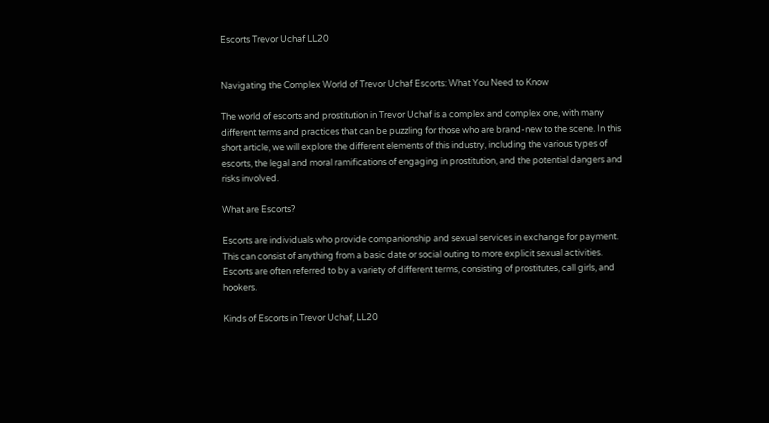Escorts Trevor Uchaf LL20


Navigating the Complex World of Trevor Uchaf Escorts: What You Need to Know

The world of escorts and prostitution in Trevor Uchaf is a complex and complex one, with many different terms and practices that can be puzzling for those who are brand-new to the scene. In this short article, we will explore the different elements of this industry, including the various types of escorts, the legal and moral ramifications of engaging in prostitution, and the potential dangers and risks involved.

What are Escorts?

Escorts are individuals who provide companionship and sexual services in exchange for payment. This can consist of anything from a basic date or social outing to more explicit sexual activities. Escorts are often referred to by a variety of different terms, consisting of prostitutes, call girls, and hookers.

Kinds of Escorts in Trevor Uchaf, LL20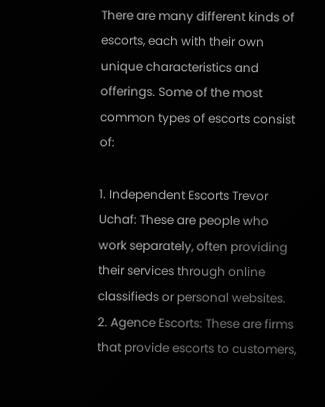There are many different kinds of escorts, each with their own unique characteristics and offerings. Some of the most common types of escorts consist of:

1. Independent Escorts Trevor Uchaf: These are people who work separately, often providing their services through online classifieds or personal websites.
2. Agence Escorts: These are firms that provide escorts to customers,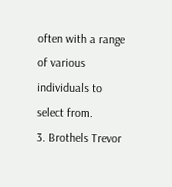often with a range of various individuals to select from.
3. Brothels Trevor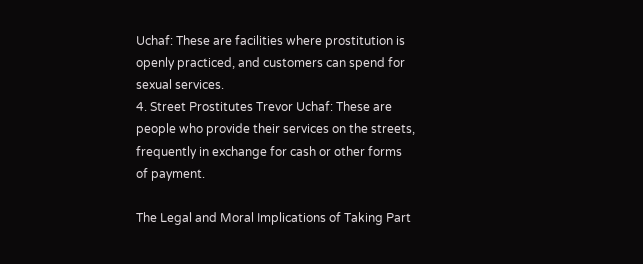Uchaf: These are facilities where prostitution is openly practiced, and customers can spend for sexual services.
4. Street Prostitutes Trevor Uchaf: These are people who provide their services on the streets, frequently in exchange for cash or other forms of payment.

The Legal and Moral Implications of Taking Part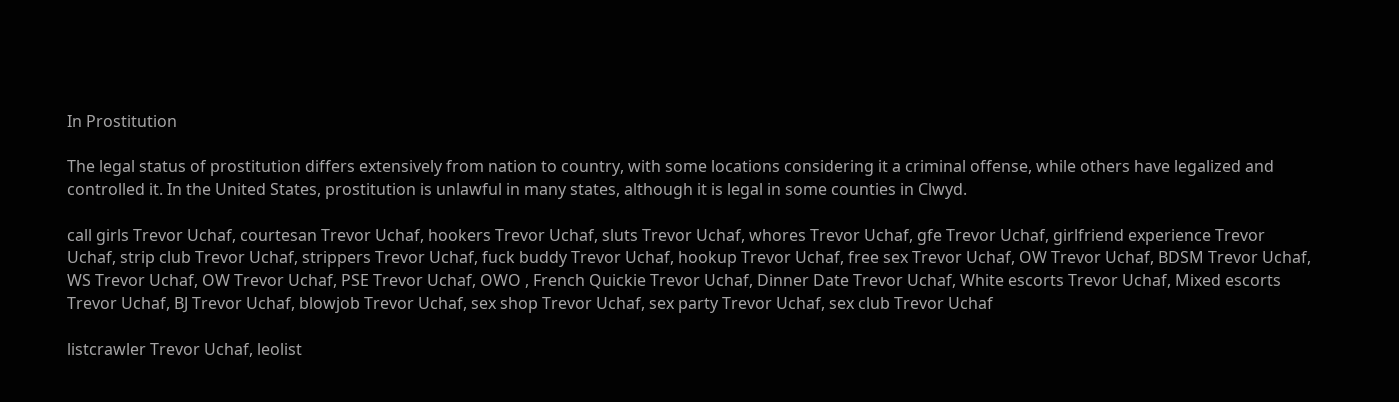In Prostitution

The legal status of prostitution differs extensively from nation to country, with some locations considering it a criminal offense, while others have legalized and controlled it. In the United States, prostitution is unlawful in many states, although it is legal in some counties in Clwyd.

call girls Trevor Uchaf, courtesan Trevor Uchaf, hookers Trevor Uchaf, sluts Trevor Uchaf, whores Trevor Uchaf, gfe Trevor Uchaf, girlfriend experience Trevor Uchaf, strip club Trevor Uchaf, strippers Trevor Uchaf, fuck buddy Trevor Uchaf, hookup Trevor Uchaf, free sex Trevor Uchaf, OW Trevor Uchaf, BDSM Trevor Uchaf, WS Trevor Uchaf, OW Trevor Uchaf, PSE Trevor Uchaf, OWO , French Quickie Trevor Uchaf, Dinner Date Trevor Uchaf, White escorts Trevor Uchaf, Mixed escorts Trevor Uchaf, BJ Trevor Uchaf, blowjob Trevor Uchaf, sex shop Trevor Uchaf, sex party Trevor Uchaf, sex club Trevor Uchaf

listcrawler Trevor Uchaf, leolist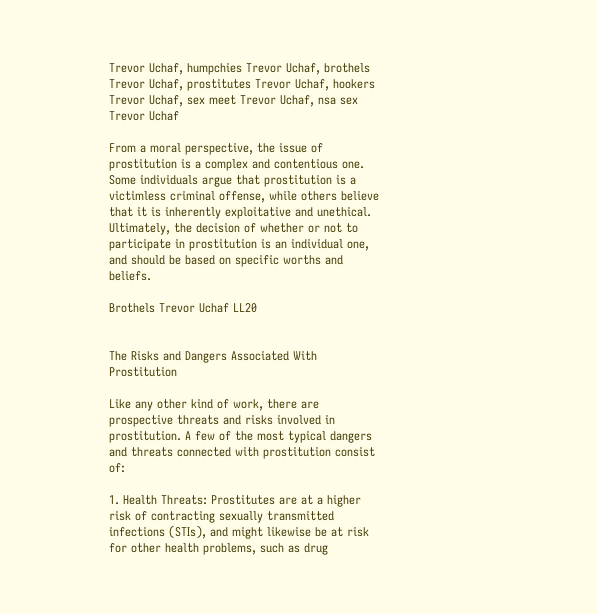Trevor Uchaf, humpchies Trevor Uchaf, brothels Trevor Uchaf, prostitutes Trevor Uchaf, hookers Trevor Uchaf, sex meet Trevor Uchaf, nsa sex Trevor Uchaf

From a moral perspective, the issue of prostitution is a complex and contentious one. Some individuals argue that prostitution is a victimless criminal offense, while others believe that it is inherently exploitative and unethical. Ultimately, the decision of whether or not to participate in prostitution is an individual one, and should be based on specific worths and beliefs.

Brothels Trevor Uchaf LL20


The Risks and Dangers Associated With Prostitution

Like any other kind of work, there are prospective threats and risks involved in prostitution. A few of the most typical dangers and threats connected with prostitution consist of:

1. Health Threats: Prostitutes are at a higher risk of contracting sexually transmitted infections (STIs), and might likewise be at risk for other health problems, such as drug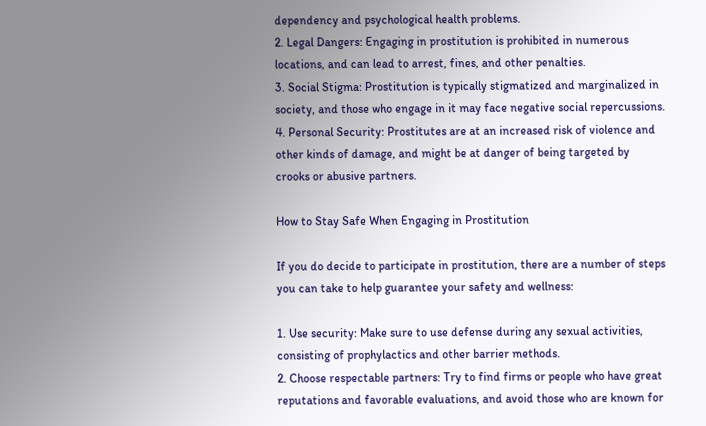dependency and psychological health problems.
2. Legal Dangers: Engaging in prostitution is prohibited in numerous locations, and can lead to arrest, fines, and other penalties.
3. Social Stigma: Prostitution is typically stigmatized and marginalized in society, and those who engage in it may face negative social repercussions.
4. Personal Security: Prostitutes are at an increased risk of violence and other kinds of damage, and might be at danger of being targeted by crooks or abusive partners.

How to Stay Safe When Engaging in Prostitution

If you do decide to participate in prostitution, there are a number of steps you can take to help guarantee your safety and wellness:

1. Use security: Make sure to use defense during any sexual activities, consisting of prophylactics and other barrier methods.
2. Choose respectable partners: Try to find firms or people who have great reputations and favorable evaluations, and avoid those who are known for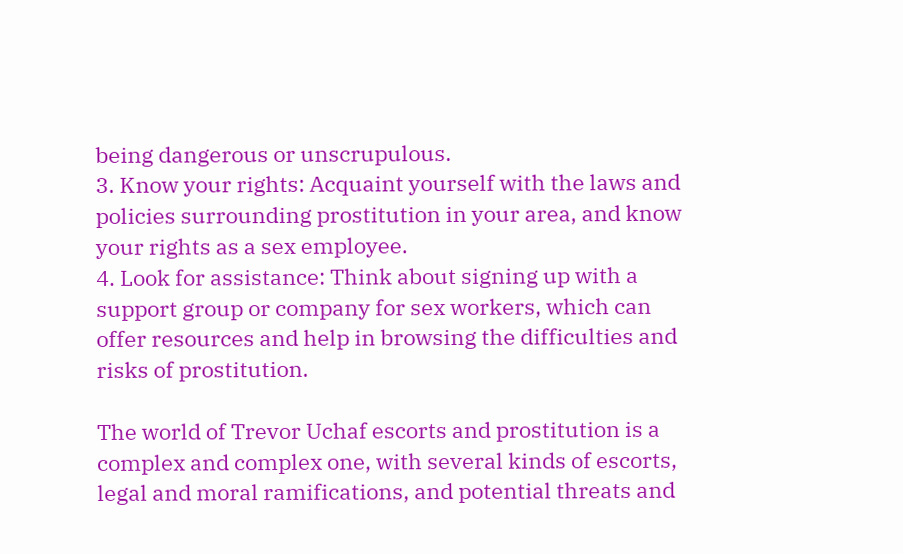being dangerous or unscrupulous.
3. Know your rights: Acquaint yourself with the laws and policies surrounding prostitution in your area, and know your rights as a sex employee.
4. Look for assistance: Think about signing up with a support group or company for sex workers, which can offer resources and help in browsing the difficulties and risks of prostitution.

The world of Trevor Uchaf escorts and prostitution is a complex and complex one, with several kinds of escorts, legal and moral ramifications, and potential threats and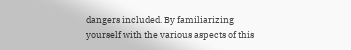dangers included. By familiarizing yourself with the various aspects of this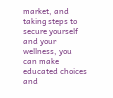market, and taking steps to secure yourself and your wellness, you can make educated choices and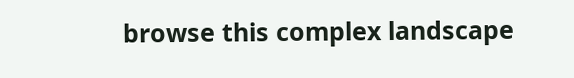browse this complex landscape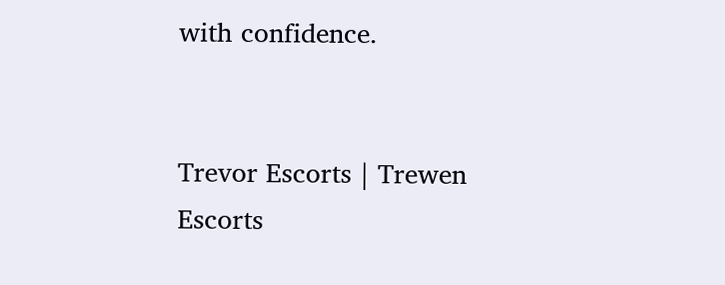with confidence.


Trevor Escorts | Trewen Escorts